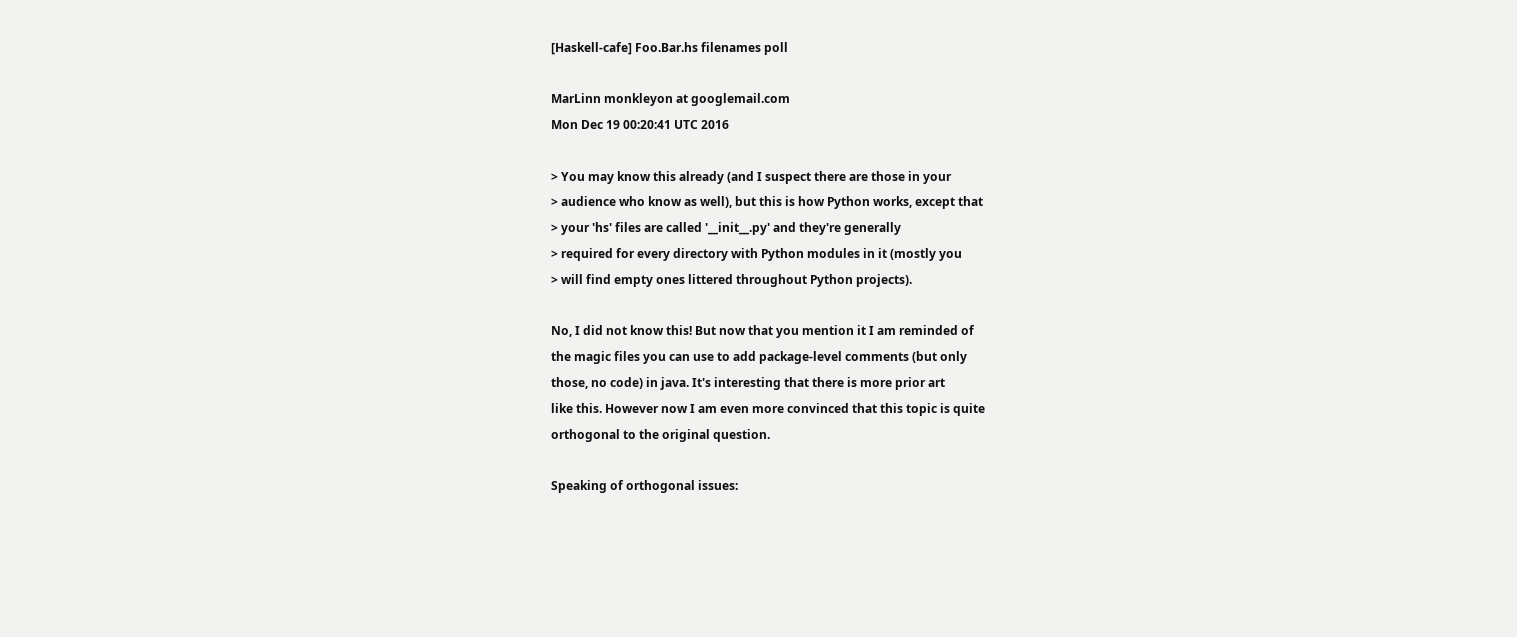[Haskell-cafe] Foo.Bar.hs filenames poll

MarLinn monkleyon at googlemail.com
Mon Dec 19 00:20:41 UTC 2016

> You may know this already (and I suspect there are those in your
> audience who know as well), but this is how Python works, except that
> your 'hs' files are called '__init__.py' and they're generally
> required for every directory with Python modules in it (mostly you
> will find empty ones littered throughout Python projects).

No, I did not know this! But now that you mention it I am reminded of
the magic files you can use to add package-level comments (but only
those, no code) in java. It's interesting that there is more prior art
like this. However now I am even more convinced that this topic is quite
orthogonal to the original question.

Speaking of orthogonal issues: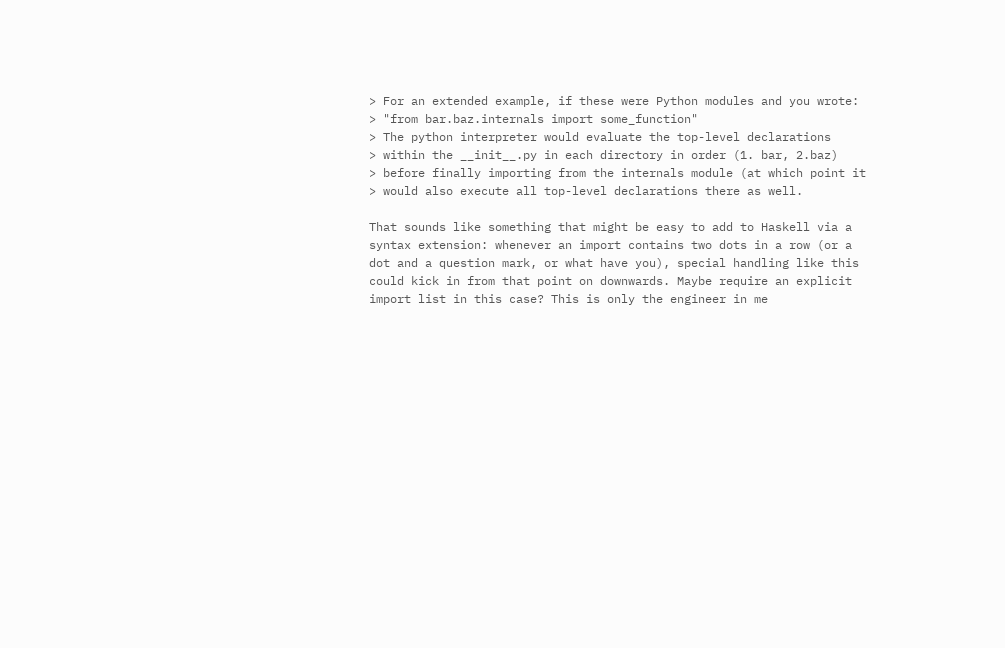> For an extended example, if these were Python modules and you wrote:
> "from bar.baz.internals import some_function"
> The python interpreter would evaluate the top-level declarations
> within the __init__.py in each directory in order (1. bar, 2.baz)
> before finally importing from the internals module (at which point it
> would also execute all top-level declarations there as well.

That sounds like something that might be easy to add to Haskell via a
syntax extension: whenever an import contains two dots in a row (or a
dot and a question mark, or what have you), special handling like this
could kick in from that point on downwards. Maybe require an explicit
import list in this case? This is only the engineer in me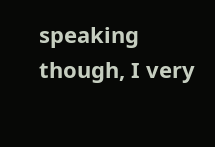speaking
though, I very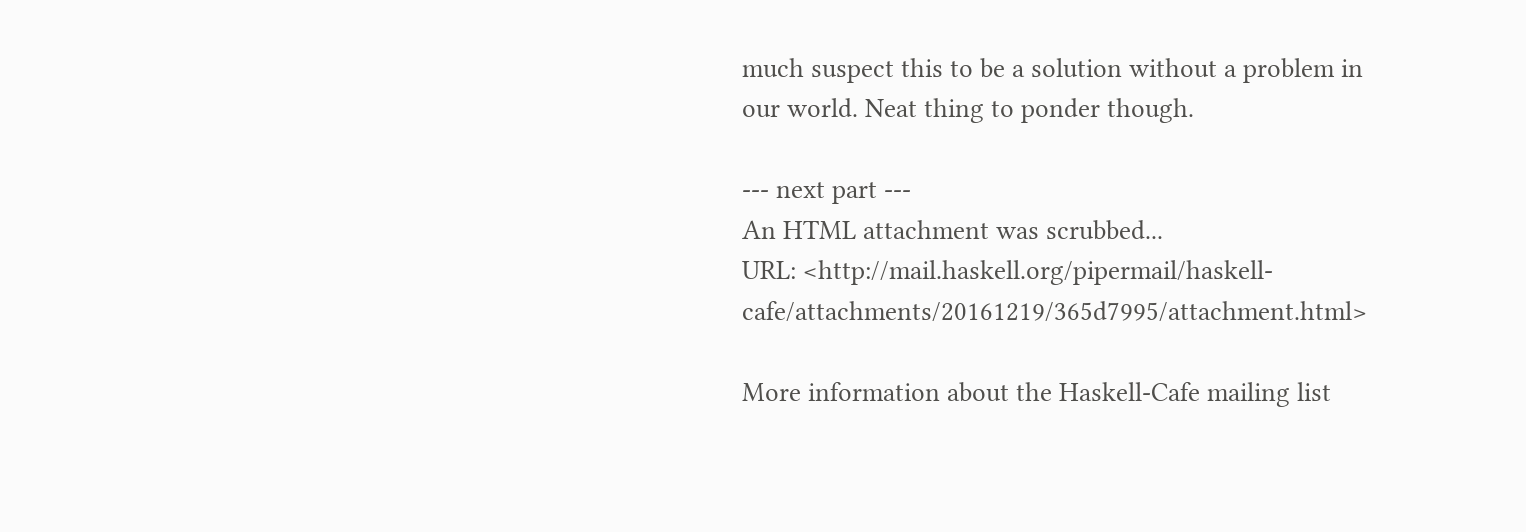much suspect this to be a solution without a problem in
our world. Neat thing to ponder though.

--- next part ---
An HTML attachment was scrubbed...
URL: <http://mail.haskell.org/pipermail/haskell-cafe/attachments/20161219/365d7995/attachment.html>

More information about the Haskell-Cafe mailing list